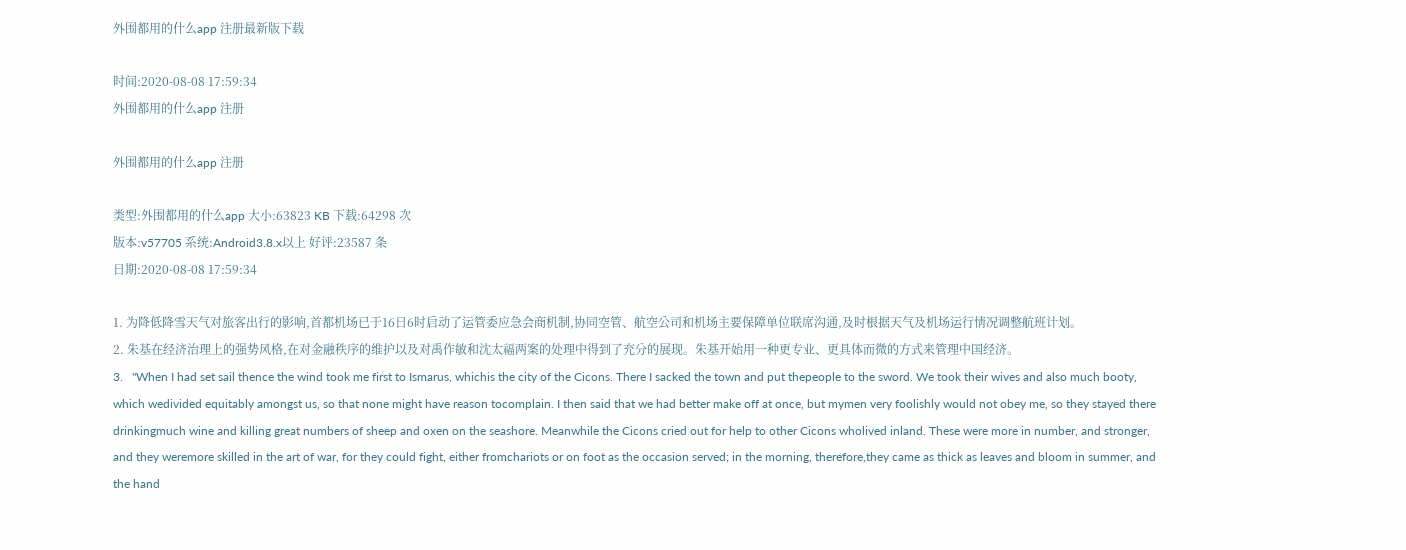外围都用的什么app 注册最新版下载

时间:2020-08-08 17:59:34
外围都用的什么app 注册

外围都用的什么app 注册

类型:外围都用的什么app 大小:63823 KB 下载:64298 次
版本:v57705 系统:Android3.8.x以上 好评:23587 条
日期:2020-08-08 17:59:34

1. 为降低降雪天气对旅客出行的影响,首都机场已于16日6时启动了运管委应急会商机制,协同空管、航空公司和机场主要保障单位联席沟通,及时根据天气及机场运行情况调整航班计划。
2. 朱基在经济治理上的强势风格,在对金融秩序的维护以及对禹作敏和沈太福两案的处理中得到了充分的展现。朱基开始用一种更专业、更具体而微的方式来管理中国经济。
3.   "When I had set sail thence the wind took me first to Ismarus, whichis the city of the Cicons. There I sacked the town and put thepeople to the sword. We took their wives and also much booty, which wedivided equitably amongst us, so that none might have reason tocomplain. I then said that we had better make off at once, but mymen very foolishly would not obey me, so they stayed there drinkingmuch wine and killing great numbers of sheep and oxen on the seashore. Meanwhile the Cicons cried out for help to other Cicons wholived inland. These were more in number, and stronger, and they weremore skilled in the art of war, for they could fight, either fromchariots or on foot as the occasion served; in the morning, therefore,they came as thick as leaves and bloom in summer, and the hand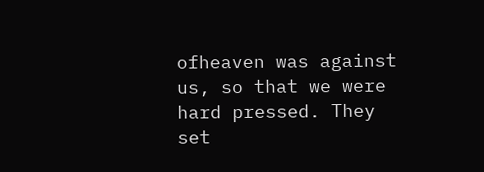ofheaven was against us, so that we were hard pressed. They set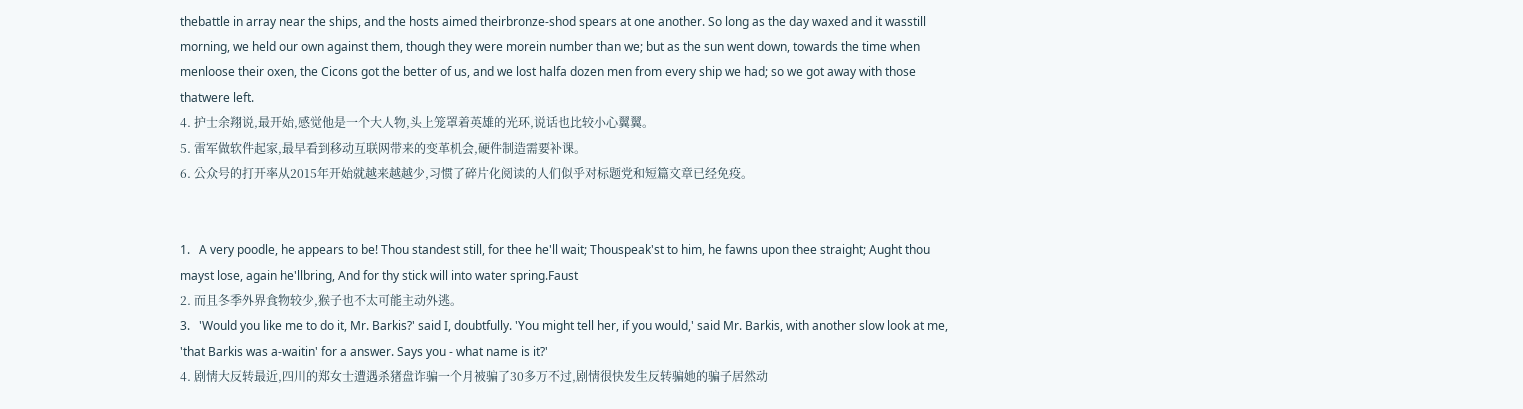thebattle in array near the ships, and the hosts aimed theirbronze-shod spears at one another. So long as the day waxed and it wasstill morning, we held our own against them, though they were morein number than we; but as the sun went down, towards the time when menloose their oxen, the Cicons got the better of us, and we lost halfa dozen men from every ship we had; so we got away with those thatwere left.
4. 护士余翔说,最开始,感觉他是一个大人物,头上笼罩着英雄的光环,说话也比较小心翼翼。
5. 雷军做软件起家,最早看到移动互联网带来的变革机会,硬件制造需要补课。
6. 公众号的打开率从2015年开始就越来越越少,习惯了碎片化阅读的人们似乎对标题党和短篇文章已经免疫。


1.   A very poodle, he appears to be! Thou standest still, for thee he'll wait; Thouspeak'st to him, he fawns upon thee straight; Aught thou mayst lose, again he'llbring, And for thy stick will into water spring.Faust
2. 而且冬季外界食物较少,猴子也不太可能主动外逃。
3.   'Would you like me to do it, Mr. Barkis?' said I, doubtfully. 'You might tell her, if you would,' said Mr. Barkis, with another slow look at me, 'that Barkis was a-waitin' for a answer. Says you - what name is it?'
4. 剧情大反转最近,四川的郑女士遭遇杀猪盘诈骗一个月被骗了30多万不过,剧情很快发生反转骗她的骗子居然动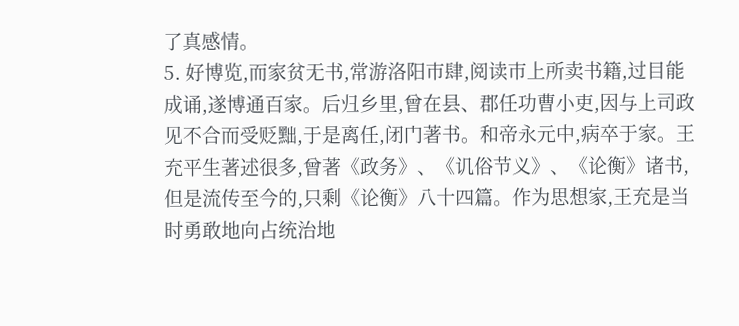了真感情。
5. 好博览,而家贫无书,常游洛阳市肆,阅读市上所卖书籍,过目能成诵,遂博通百家。后归乡里,曾在县、郡任功曹小吏,因与上司政见不合而受贬黜,于是离任,闭门著书。和帝永元中,病卒于家。王充平生著述很多,曾著《政务》、《讥俗节义》、《论衡》诸书,但是流传至今的,只剩《论衡》八十四篇。作为思想家,王充是当时勇敢地向占统治地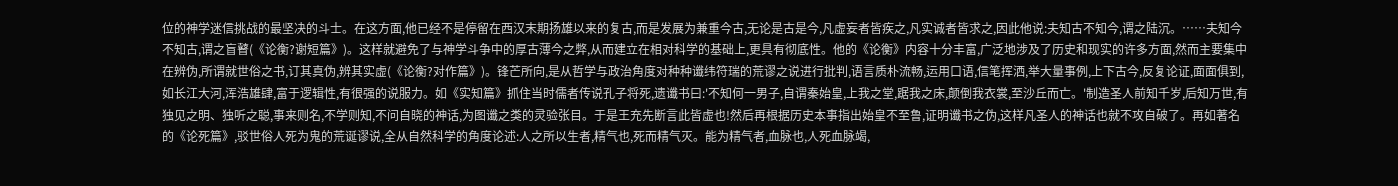位的神学迷信挑战的最坚决的斗士。在这方面,他已经不是停留在西汉末期扬雄以来的复古,而是发展为兼重今古,无论是古是今,凡虚妄者皆疾之,凡实诚者皆求之,因此他说:夫知古不知今,谓之陆沉。……夫知今不知古,谓之盲瞽(《论衡?谢短篇》)。这样就避免了与神学斗争中的厚古薄今之弊,从而建立在相对科学的基础上,更具有彻底性。他的《论衡》内容十分丰富,广泛地涉及了历史和现实的许多方面,然而主要集中在辨伪,所谓就世俗之书,订其真伪,辨其实虚(《论衡?对作篇》)。锋芒所向,是从哲学与政治角度对种种谶纬符瑞的荒谬之说进行批判,语言质朴流畅,运用口语,信笔挥洒,举大量事例,上下古今,反复论证,面面俱到,如长江大河,浑浩雄肆,富于逻辑性,有很强的说服力。如《实知篇》抓住当时儒者传说孔子将死,遗谶书曰:'不知何一男子,自谓秦始皇,上我之堂,踞我之床,颠倒我衣裳,至沙丘而亡。'制造圣人前知千岁,后知万世,有独见之明、独听之聪,事来则名,不学则知,不问自晓的神话,为图谶之类的灵验张目。于是王充先断言此皆虚也!然后再根据历史本事指出始皇不至鲁,证明谶书之伪,这样凡圣人的神话也就不攻自破了。再如著名的《论死篇》,驳世俗人死为鬼的荒诞谬说,全从自然科学的角度论述:人之所以生者,精气也,死而精气灭。能为精气者,血脉也,人死血脉竭,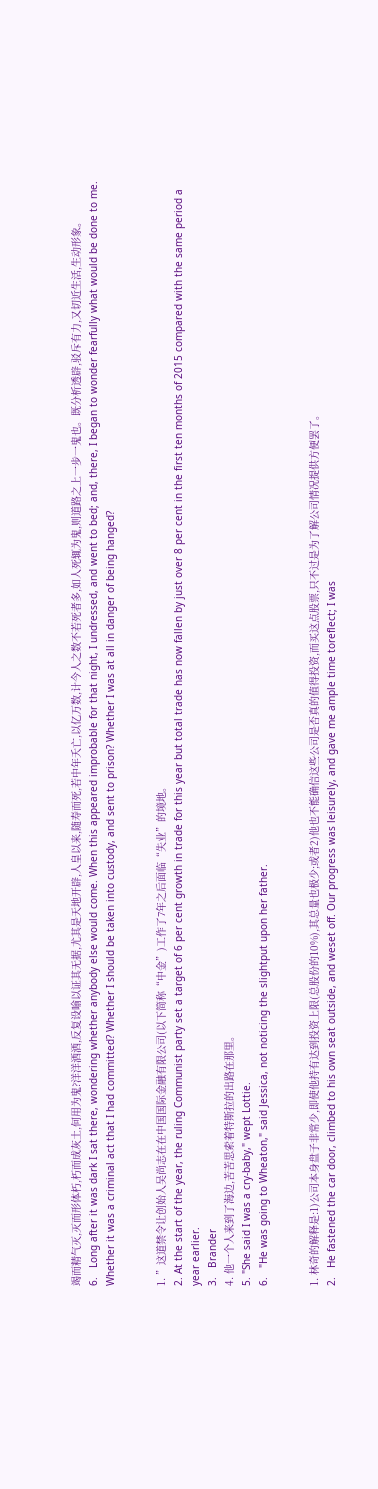竭而精气灭,灭而形体朽,朽而成灰土,何用为鬼?洋洋洒洒,反复设喻以证其无据,尤其是天地开辟,人皇以来,随寿而死,若中年夭亡,以亿万数,计今人之数不若死者多,如人死辄为鬼,则道路之上一步一鬼也。既分析透辟,驳斥有力,又切近生活,生动形象。
6.   Long after it was dark I sat there, wondering whether anybody else would come. When this appeared improbable for that night, I undressed, and went to bed; and, there, I began to wonder fearfully what would be done to me. Whether it was a criminal act that I had committed? Whether I should be taken into custody, and sent to prison? Whether I was at all in danger of being hanged?


1. ”这道禁令让创始人吴尚志在在中国国际金融有限公司(以下简称“中金”)工作了7年之后面临“失业”的境地。
2. At the start of the year, the ruling Communist party set a target of 6 per cent growth in trade for this year but total trade has now fallen by just over 8 per cent in the first ten months of 2015 compared with the same period a year earlier.
3.   Brander
4. 他一个人来到了海边,苦苦思索着特斯拉的出路在那里。
5. "She said I was a cry-baby," wept Lottie.
6.   "He was going to Wheaton," said Jessica, not noticing the slightput upon her father.


1. 林奇的解释是:1)公司本身盘子非常少,即使他持有达到投资上限(总股份的10%),其总量也极少;或者2)他也不能确信这些公司是否真的值得投资,而买这点股票,只不过是为了解公司情况提供方便罢了。
2.   He fastened the car door, climbed to his own seat outside, and weset off. Our progress was leisurely, and gave me ample time toreflect; I was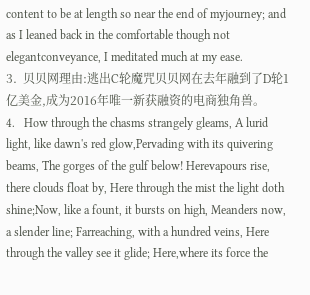content to be at length so near the end of myjourney; and as I leaned back in the comfortable though not elegantconveyance, I meditated much at my ease.
3.  贝贝网理由:逃出C轮魔咒贝贝网在去年融到了D轮1亿美金,成为2016年唯一新获融资的电商独角兽。
4.   How through the chasms strangely gleams, A lurid light, like dawn's red glow,Pervading with its quivering beams, The gorges of the gulf below! Herevapours rise, there clouds float by, Here through the mist the light doth shine;Now, like a fount, it bursts on high, Meanders now, a slender line; Farreaching, with a hundred veins, Here through the valley see it glide; Here,where its force the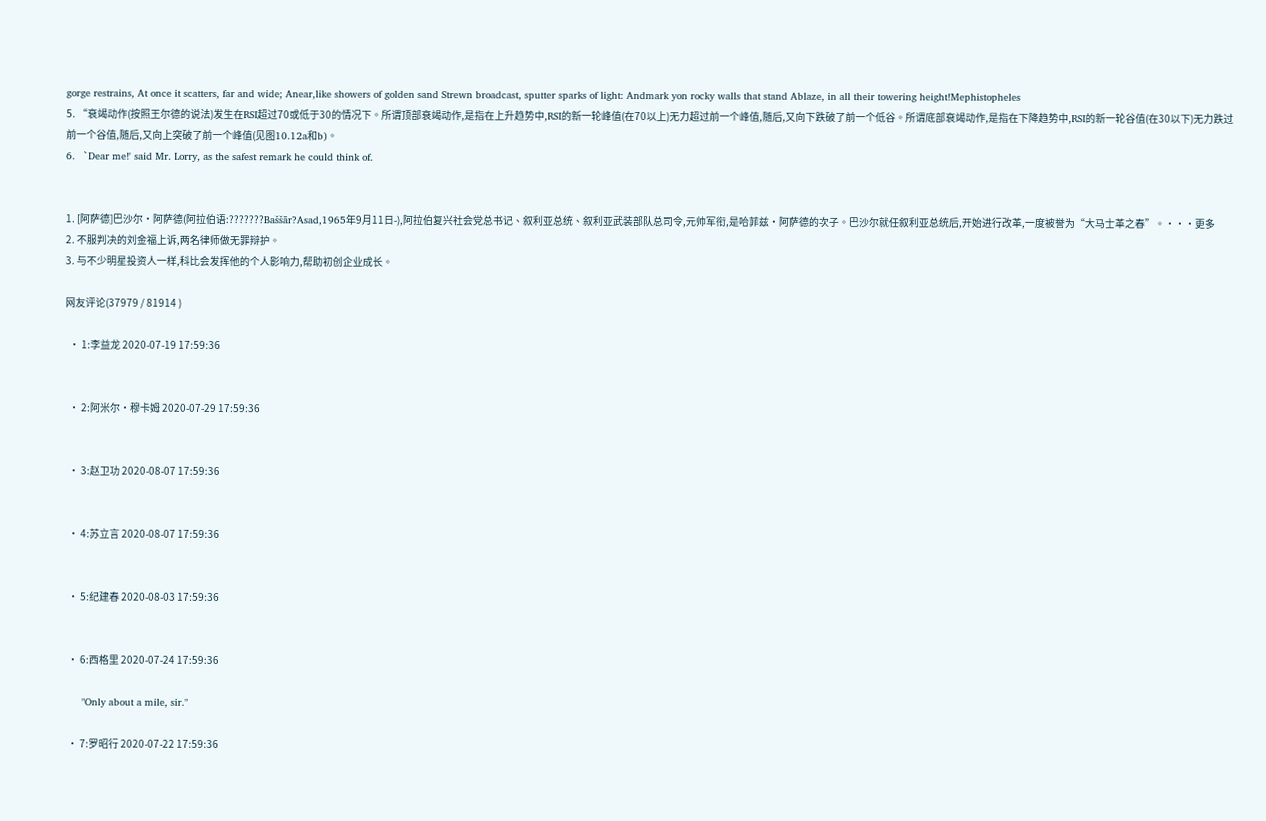gorge restrains, At once it scatters, far and wide; Anear,like showers of golden sand Strewn broadcast, sputter sparks of light: Andmark yon rocky walls that stand Ablaze, in all their towering height!Mephistopheles
5. “衰竭动作(按照王尔德的说法)发生在RSI超过70或低于30的情况下。所谓顶部衰竭动作,是指在上升趋势中,RSI的新一轮峰值(在70以上)无力超过前一个峰值,随后,又向下跌破了前一个低谷。所谓底部衰竭动作,是指在下降趋势中,RSI的新一轮谷值(在30以下)无力跌过前一个谷值,随后,又向上突破了前一个峰值(见图10.12a和b)。
6.   `Dear me!' said Mr. Lorry, as the safest remark he could think of.


1. [阿萨德]巴沙尔·阿萨德(阿拉伯语:???????Baššār?Asad,1965年9月11日-),阿拉伯复兴社会党总书记、叙利亚总统、叙利亚武装部队总司令,元帅军衔,是哈菲兹·阿萨德的次子。巴沙尔就任叙利亚总统后,开始进行改革,一度被誉为“大马士革之春”。···更多
2. 不服判决的刘金福上诉,两名律师做无罪辩护。
3. 与不少明星投资人一样,科比会发挥他的个人影响力,帮助初创企业成长。

网友评论(37979 / 81914 )

  • 1:李益龙 2020-07-19 17:59:36


  • 2:阿米尔·穆卡姆 2020-07-29 17:59:36


  • 3:赵卫功 2020-08-07 17:59:36


  • 4:苏立言 2020-08-07 17:59:36


  • 5:纪建春 2020-08-03 17:59:36


  • 6:西格里 2020-07-24 17:59:36

      "Only about a mile, sir."

  • 7:罗昭行 2020-07-22 17:59:36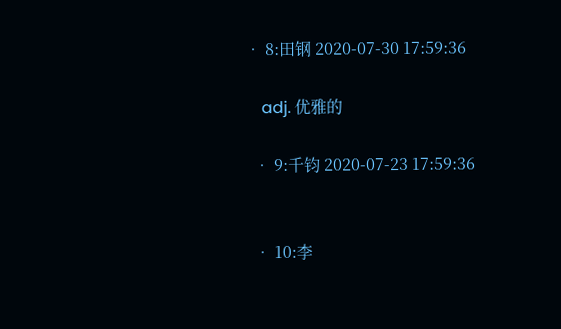• 8:田钢 2020-07-30 17:59:36

    adj. 优雅的

  • 9:千钧 2020-07-23 17:59:36


  • 10:李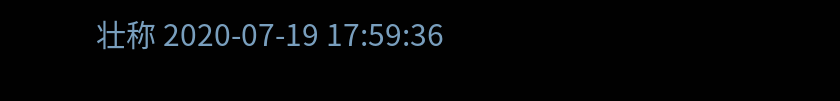壮称 2020-07-19 17:59:36